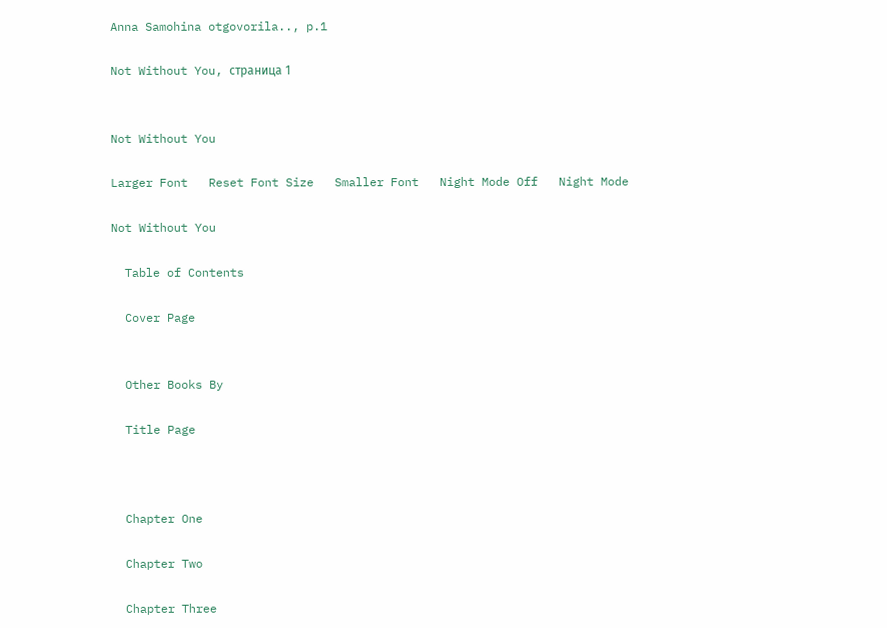Anna Samohina otgovorila.., p.1

Not Without You, страница 1


Not Without You

Larger Font   Reset Font Size   Smaller Font   Night Mode Off   Night Mode

Not Without You

  Table of Contents

  Cover Page


  Other Books By

  Title Page



  Chapter One

  Chapter Two

  Chapter Three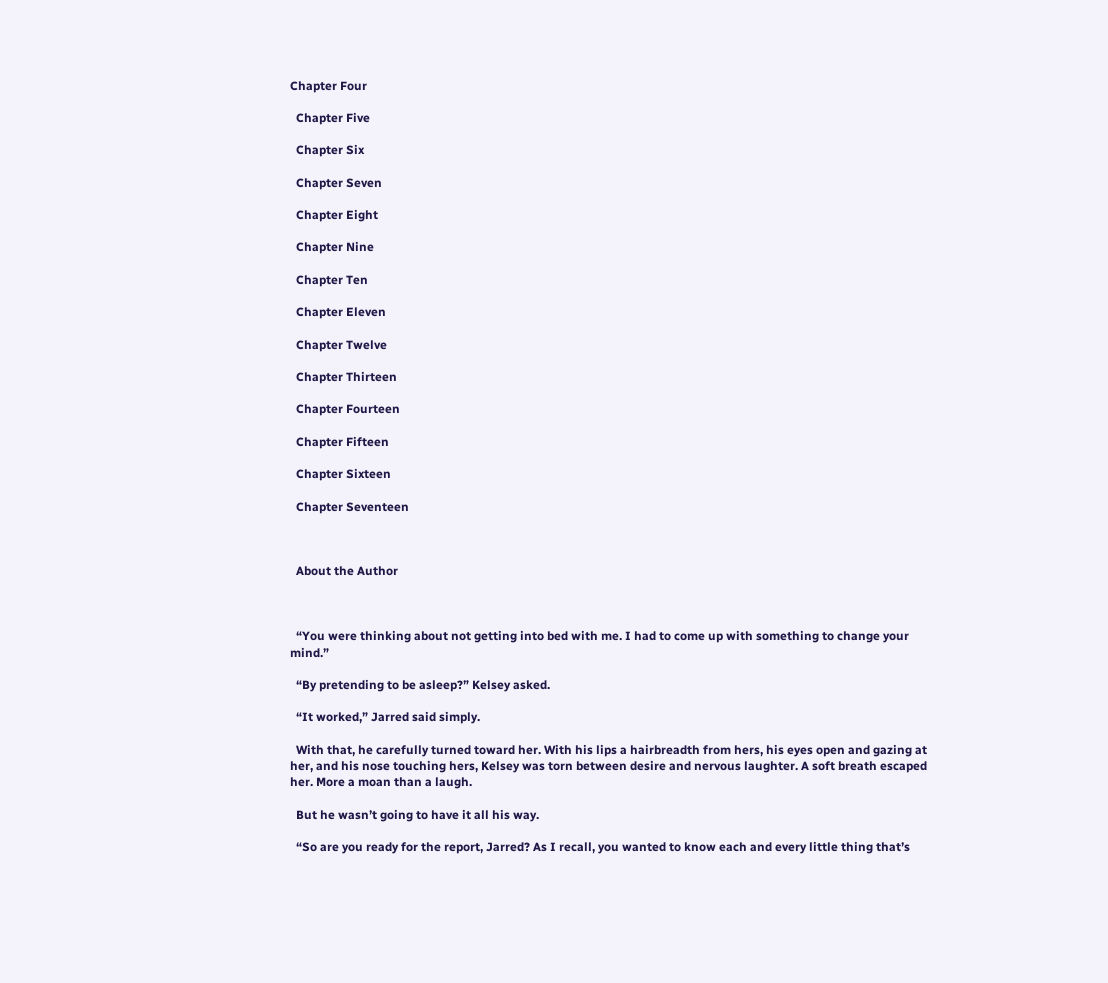Chapter Four

  Chapter Five

  Chapter Six

  Chapter Seven

  Chapter Eight

  Chapter Nine

  Chapter Ten

  Chapter Eleven

  Chapter Twelve

  Chapter Thirteen

  Chapter Fourteen

  Chapter Fifteen

  Chapter Sixteen

  Chapter Seventeen



  About the Author



  “You were thinking about not getting into bed with me. I had to come up with something to change your mind.”

  “By pretending to be asleep?” Kelsey asked.

  “It worked,” Jarred said simply.

  With that, he carefully turned toward her. With his lips a hairbreadth from hers, his eyes open and gazing at her, and his nose touching hers, Kelsey was torn between desire and nervous laughter. A soft breath escaped her. More a moan than a laugh.

  But he wasn’t going to have it all his way.

  “So are you ready for the report, Jarred? As I recall, you wanted to know each and every little thing that’s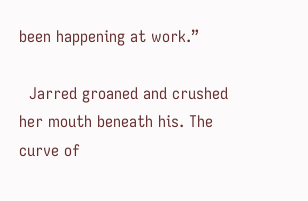been happening at work.”

  Jarred groaned and crushed her mouth beneath his. The curve of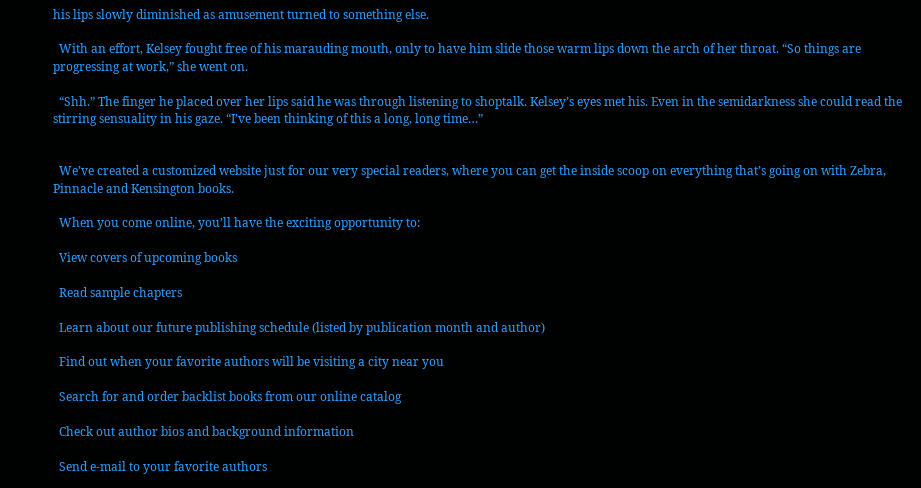his lips slowly diminished as amusement turned to something else.

  With an effort, Kelsey fought free of his marauding mouth, only to have him slide those warm lips down the arch of her throat. “So things are progressing at work,” she went on.

  “Shh.” The finger he placed over her lips said he was through listening to shoptalk. Kelsey’s eyes met his. Even in the semidarkness she could read the stirring sensuality in his gaze. “I’ve been thinking of this a long, long time…”


  We’ve created a customized website just for our very special readers, where you can get the inside scoop on everything that’s going on with Zebra, Pinnacle and Kensington books.

  When you come online, you’ll have the exciting opportunity to:

  View covers of upcoming books

  Read sample chapters

  Learn about our future publishing schedule (listed by publication month and author)

  Find out when your favorite authors will be visiting a city near you

  Search for and order backlist books from our online catalog

  Check out author bios and background information

  Send e-mail to your favorite authors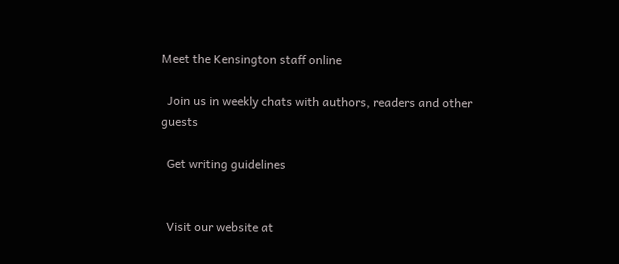Meet the Kensington staff online

  Join us in weekly chats with authors, readers and other guests

  Get writing guidelines


  Visit our website at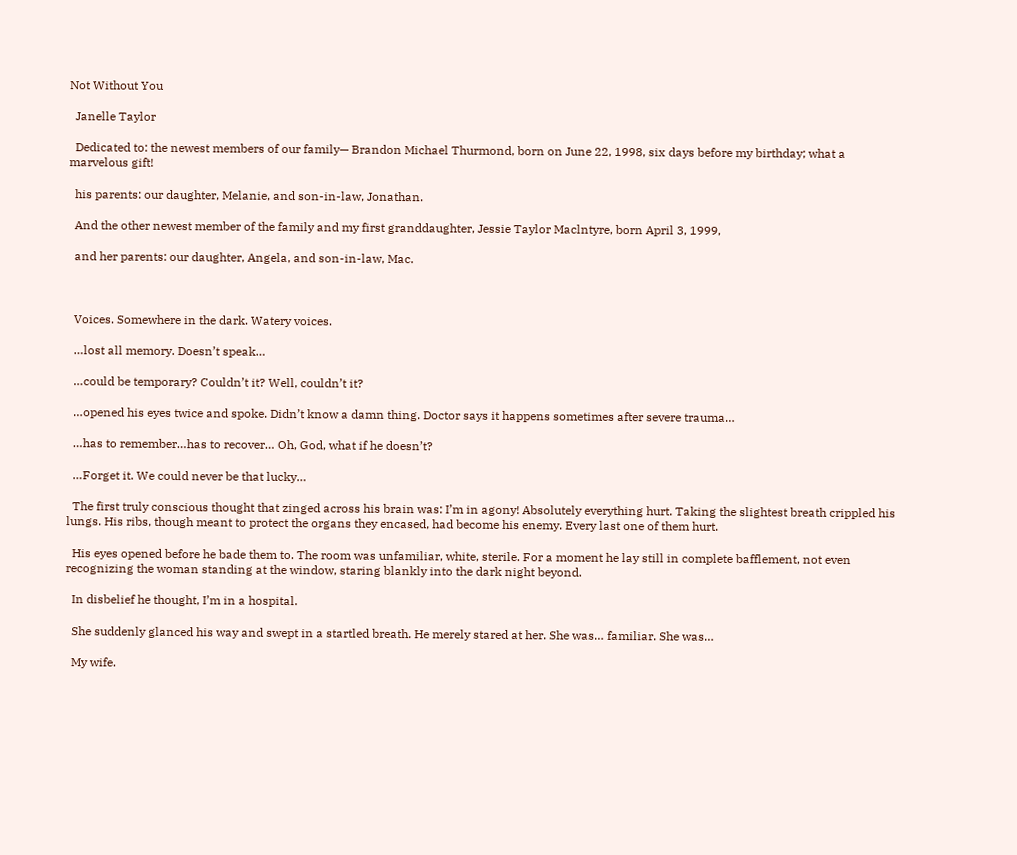Not Without You

  Janelle Taylor

  Dedicated to: the newest members of our family— Brandon Michael Thurmond, born on June 22, 1998, six days before my birthday; what a marvelous gift!

  his parents: our daughter, Melanie, and son-in-law, Jonathan.

  And the other newest member of the family and my first granddaughter, Jessie Taylor Maclntyre, born April 3, 1999,

  and her parents: our daughter, Angela, and son-in-law, Mac.



  Voices. Somewhere in the dark. Watery voices.

  …lost all memory. Doesn’t speak…

  …could be temporary? Couldn’t it? Well, couldn’t it?

  …opened his eyes twice and spoke. Didn’t know a damn thing. Doctor says it happens sometimes after severe trauma…

  …has to remember…has to recover… Oh, God, what if he doesn’t?

  …Forget it. We could never be that lucky…

  The first truly conscious thought that zinged across his brain was: I’m in agony! Absolutely everything hurt. Taking the slightest breath crippled his lungs. His ribs, though meant to protect the organs they encased, had become his enemy. Every last one of them hurt.

  His eyes opened before he bade them to. The room was unfamiliar, white, sterile. For a moment he lay still in complete bafflement, not even recognizing the woman standing at the window, staring blankly into the dark night beyond.

  In disbelief he thought, I’m in a hospital.

  She suddenly glanced his way and swept in a startled breath. He merely stared at her. She was… familiar. She was…

  My wife.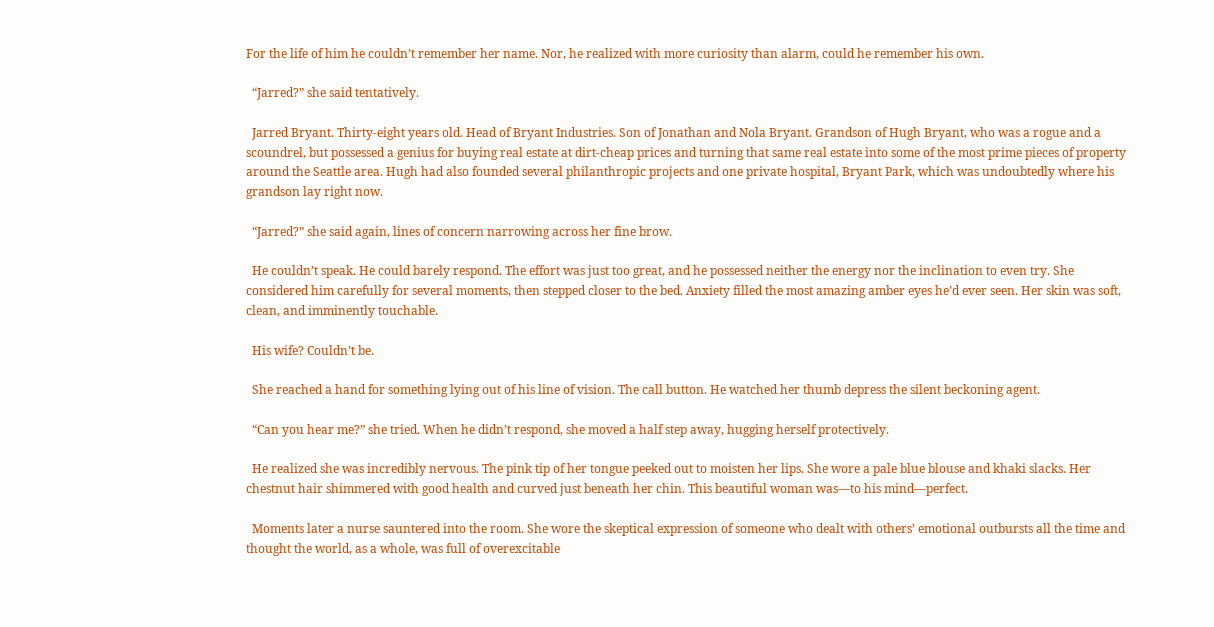For the life of him he couldn’t remember her name. Nor, he realized with more curiosity than alarm, could he remember his own.

  “Jarred?” she said tentatively.

  Jarred Bryant. Thirty-eight years old. Head of Bryant Industries. Son of Jonathan and Nola Bryant. Grandson of Hugh Bryant, who was a rogue and a scoundrel, but possessed a genius for buying real estate at dirt-cheap prices and turning that same real estate into some of the most prime pieces of property around the Seattle area. Hugh had also founded several philanthropic projects and one private hospital, Bryant Park, which was undoubtedly where his grandson lay right now.

  “Jarred?” she said again, lines of concern narrowing across her fine brow.

  He couldn’t speak. He could barely respond. The effort was just too great, and he possessed neither the energy nor the inclination to even try. She considered him carefully for several moments, then stepped closer to the bed. Anxiety filled the most amazing amber eyes he’d ever seen. Her skin was soft, clean, and imminently touchable.

  His wife? Couldn’t be.

  She reached a hand for something lying out of his line of vision. The call button. He watched her thumb depress the silent beckoning agent.

  “Can you hear me?” she tried. When he didn’t respond, she moved a half step away, hugging herself protectively.

  He realized she was incredibly nervous. The pink tip of her tongue peeked out to moisten her lips. She wore a pale blue blouse and khaki slacks. Her chestnut hair shimmered with good health and curved just beneath her chin. This beautiful woman was—to his mind—perfect.

  Moments later a nurse sauntered into the room. She wore the skeptical expression of someone who dealt with others’ emotional outbursts all the time and thought the world, as a whole, was full of overexcitable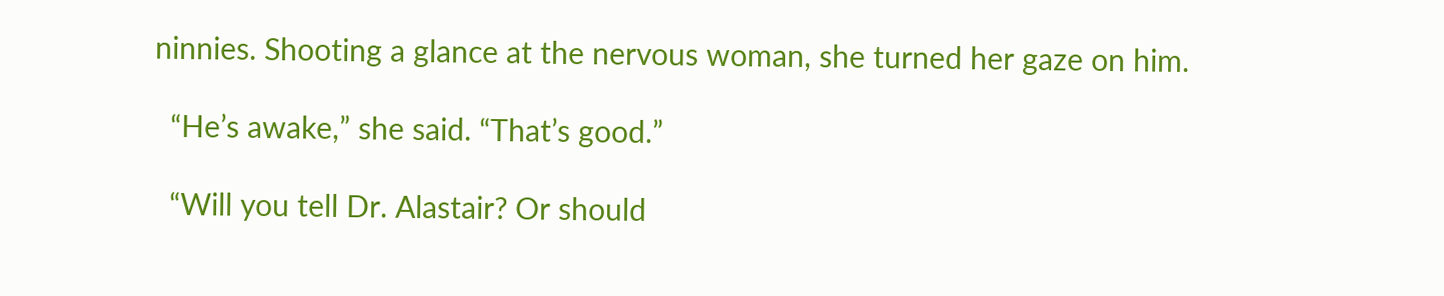ninnies. Shooting a glance at the nervous woman, she turned her gaze on him.

  “He’s awake,” she said. “That’s good.”

  “Will you tell Dr. Alastair? Or should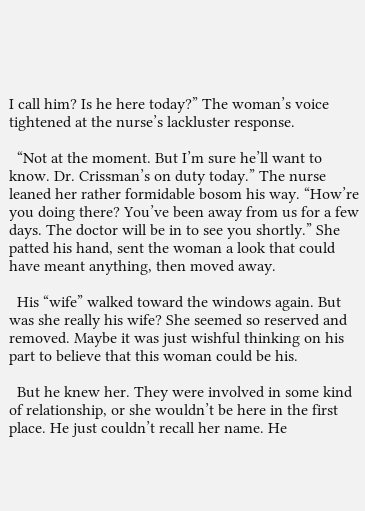I call him? Is he here today?” The woman’s voice tightened at the nurse’s lackluster response.

  “Not at the moment. But I’m sure he’ll want to know. Dr. Crissman’s on duty today.” The nurse leaned her rather formidable bosom his way. “How’re you doing there? You’ve been away from us for a few days. The doctor will be in to see you shortly.” She patted his hand, sent the woman a look that could have meant anything, then moved away.

  His “wife” walked toward the windows again. But was she really his wife? She seemed so reserved and removed. Maybe it was just wishful thinking on his part to believe that this woman could be his.

  But he knew her. They were involved in some kind of relationship, or she wouldn’t be here in the first place. He just couldn’t recall her name. He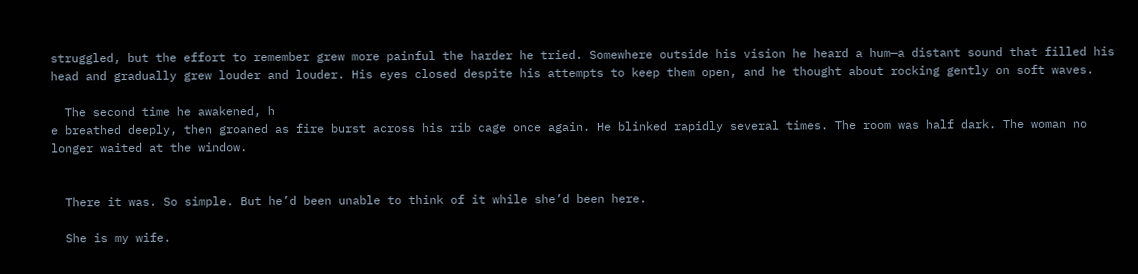struggled, but the effort to remember grew more painful the harder he tried. Somewhere outside his vision he heard a hum—a distant sound that filled his head and gradually grew louder and louder. His eyes closed despite his attempts to keep them open, and he thought about rocking gently on soft waves.

  The second time he awakened, h
e breathed deeply, then groaned as fire burst across his rib cage once again. He blinked rapidly several times. The room was half dark. The woman no longer waited at the window.


  There it was. So simple. But he’d been unable to think of it while she’d been here.

  She is my wife.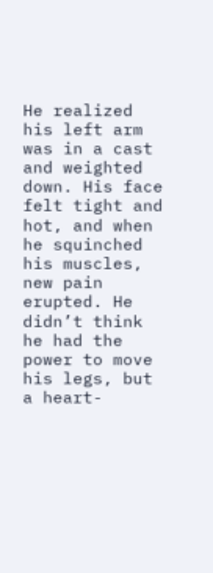He realized his left arm was in a cast and weighted down. His face felt tight and hot, and when he squinched his muscles, new pain erupted. He didn’t think he had the power to move his legs, but a heart-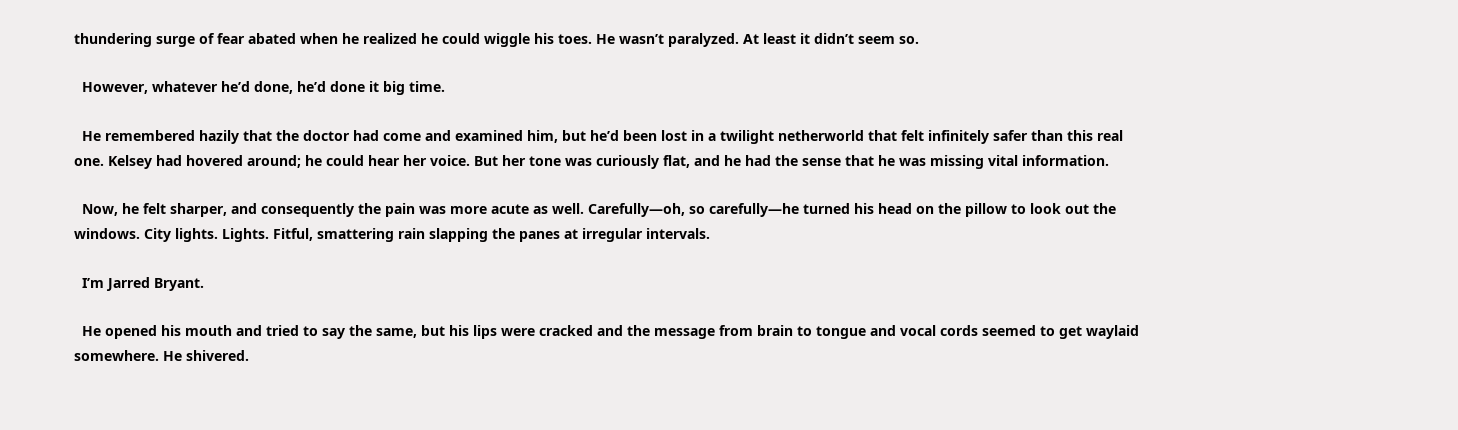thundering surge of fear abated when he realized he could wiggle his toes. He wasn’t paralyzed. At least it didn’t seem so.

  However, whatever he’d done, he’d done it big time.

  He remembered hazily that the doctor had come and examined him, but he’d been lost in a twilight netherworld that felt infinitely safer than this real one. Kelsey had hovered around; he could hear her voice. But her tone was curiously flat, and he had the sense that he was missing vital information.

  Now, he felt sharper, and consequently the pain was more acute as well. Carefully—oh, so carefully—he turned his head on the pillow to look out the windows. City lights. Lights. Fitful, smattering rain slapping the panes at irregular intervals.

  I’m Jarred Bryant.

  He opened his mouth and tried to say the same, but his lips were cracked and the message from brain to tongue and vocal cords seemed to get waylaid somewhere. He shivered.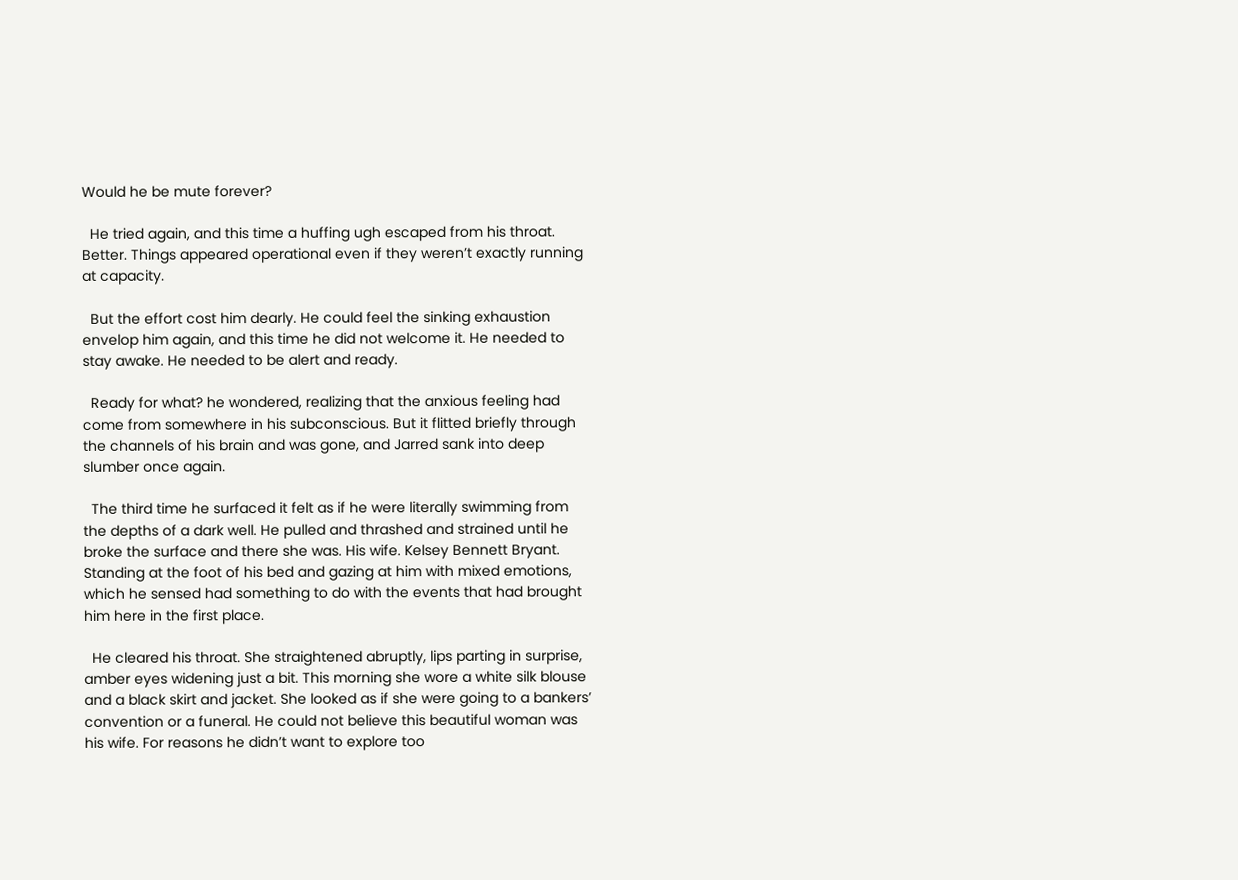Would he be mute forever?

  He tried again, and this time a huffing ugh escaped from his throat. Better. Things appeared operational even if they weren’t exactly running at capacity.

  But the effort cost him dearly. He could feel the sinking exhaustion envelop him again, and this time he did not welcome it. He needed to stay awake. He needed to be alert and ready.

  Ready for what? he wondered, realizing that the anxious feeling had come from somewhere in his subconscious. But it flitted briefly through the channels of his brain and was gone, and Jarred sank into deep slumber once again.

  The third time he surfaced it felt as if he were literally swimming from the depths of a dark well. He pulled and thrashed and strained until he broke the surface and there she was. His wife. Kelsey Bennett Bryant. Standing at the foot of his bed and gazing at him with mixed emotions, which he sensed had something to do with the events that had brought him here in the first place.

  He cleared his throat. She straightened abruptly, lips parting in surprise, amber eyes widening just a bit. This morning she wore a white silk blouse and a black skirt and jacket. She looked as if she were going to a bankers’ convention or a funeral. He could not believe this beautiful woman was his wife. For reasons he didn’t want to explore too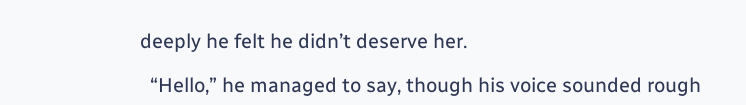deeply he felt he didn’t deserve her.

  “Hello,” he managed to say, though his voice sounded rough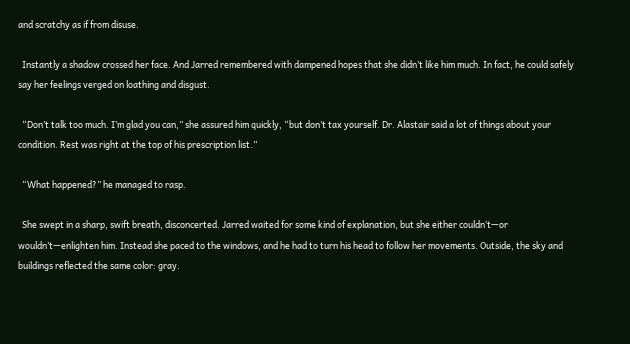and scratchy as if from disuse.

  Instantly a shadow crossed her face. And Jarred remembered with dampened hopes that she didn’t like him much. In fact, he could safely say her feelings verged on loathing and disgust.

  “Don’t talk too much. I’m glad you can,” she assured him quickly, “but don’t tax yourself. Dr. Alastair said a lot of things about your condition. Rest was right at the top of his prescription list.”

  “What happened?” he managed to rasp.

  She swept in a sharp, swift breath, disconcerted. Jarred waited for some kind of explanation, but she either couldn’t—or wouldn’t—enlighten him. Instead she paced to the windows, and he had to turn his head to follow her movements. Outside, the sky and buildings reflected the same color: gray.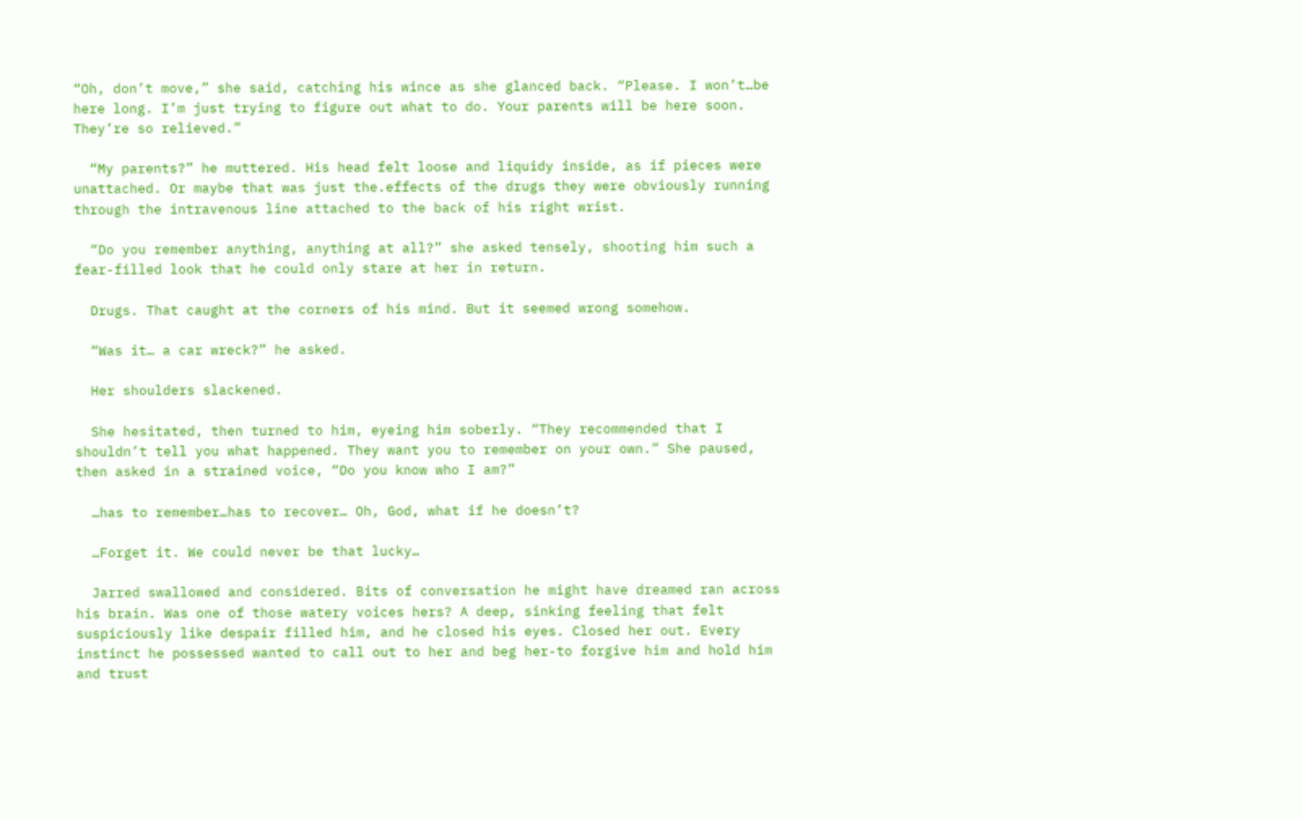“Oh, don’t move,” she said, catching his wince as she glanced back. “Please. I won’t…be here long. I’m just trying to figure out what to do. Your parents will be here soon. They’re so relieved.”

  “My parents?” he muttered. His head felt loose and liquidy inside, as if pieces were unattached. Or maybe that was just the.effects of the drugs they were obviously running through the intravenous line attached to the back of his right wrist.

  “Do you remember anything, anything at all?” she asked tensely, shooting him such a fear-filled look that he could only stare at her in return.

  Drugs. That caught at the corners of his mind. But it seemed wrong somehow.

  “Was it… a car wreck?” he asked.

  Her shoulders slackened.

  She hesitated, then turned to him, eyeing him soberly. “They recommended that I shouldn’t tell you what happened. They want you to remember on your own.” She paused, then asked in a strained voice, “Do you know who I am?”

  …has to remember…has to recover… Oh, God, what if he doesn’t?

  …Forget it. We could never be that lucky…

  Jarred swallowed and considered. Bits of conversation he might have dreamed ran across his brain. Was one of those watery voices hers? A deep, sinking feeling that felt suspiciously like despair filled him, and he closed his eyes. Closed her out. Every instinct he possessed wanted to call out to her and beg her-to forgive him and hold him and trust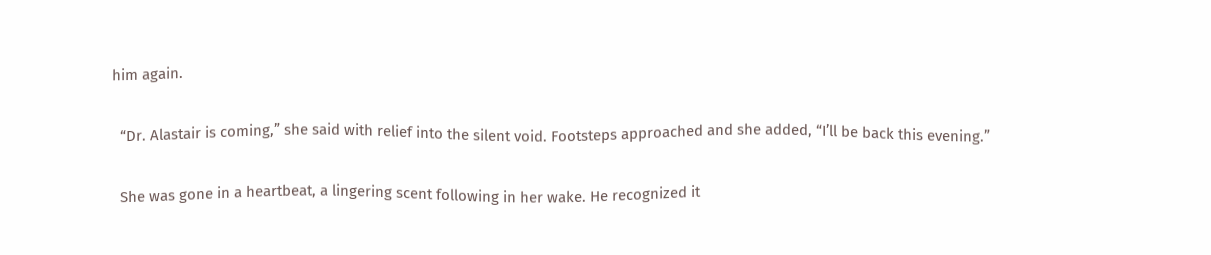him again.

  “Dr. Alastair is coming,” she said with relief into the silent void. Footsteps approached and she added, “I’ll be back this evening.”

  She was gone in a heartbeat, a lingering scent following in her wake. He recognized it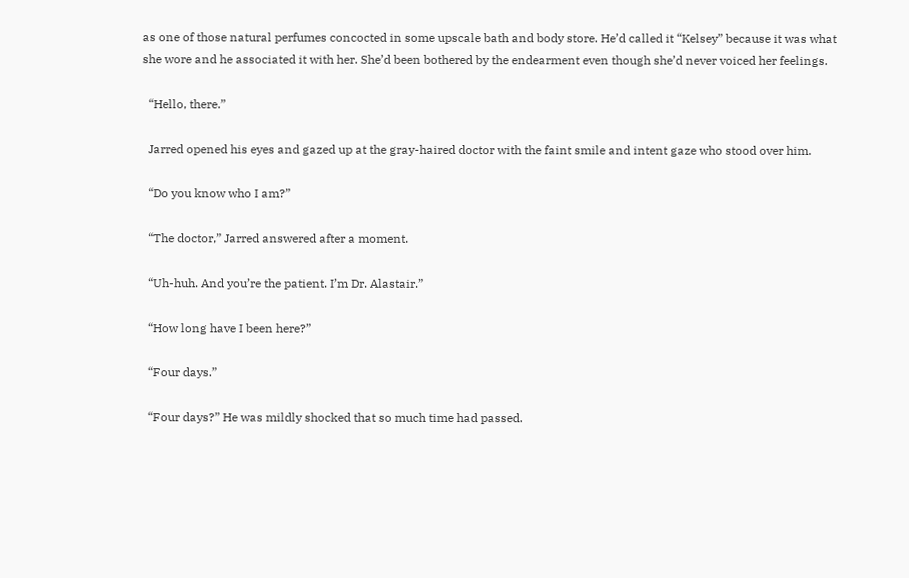as one of those natural perfumes concocted in some upscale bath and body store. He’d called it “Kelsey” because it was what she wore and he associated it with her. She’d been bothered by the endearment even though she’d never voiced her feelings.

  “Hello, there.”

  Jarred opened his eyes and gazed up at the gray-haired doctor with the faint smile and intent gaze who stood over him.

  “Do you know who I am?”

  “The doctor,” Jarred answered after a moment.

  “Uh-huh. And you’re the patient. I’m Dr. Alastair.”

  “How long have I been here?”

  “Four days.”

  “Four days?” He was mildly shocked that so much time had passed.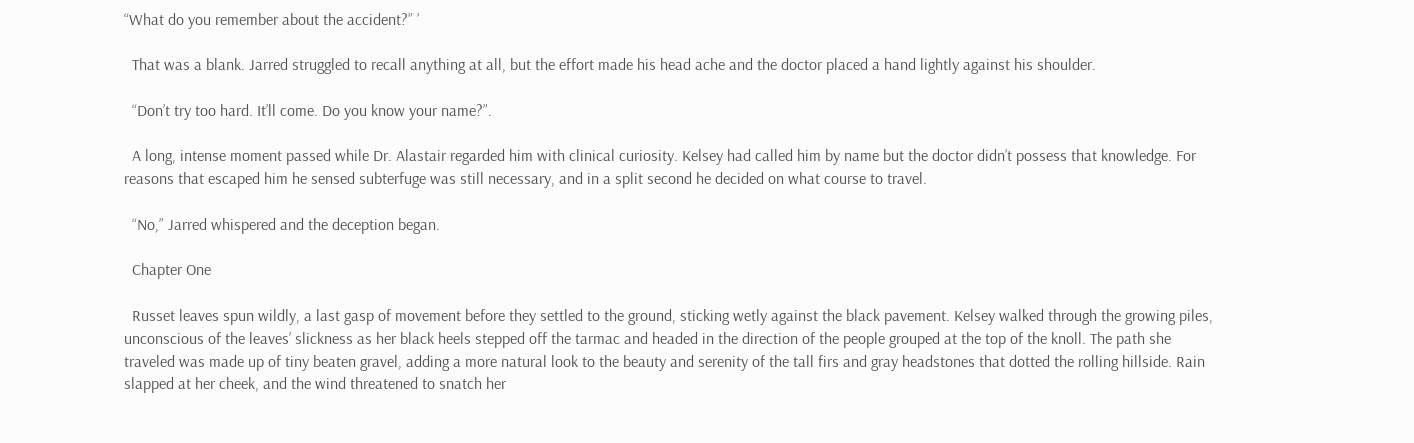“What do you remember about the accident?” ’

  That was a blank. Jarred struggled to recall anything at all, but the effort made his head ache and the doctor placed a hand lightly against his shoulder.

  “Don’t try too hard. It’ll come. Do you know your name?”.

  A long, intense moment passed while Dr. Alastair regarded him with clinical curiosity. Kelsey had called him by name but the doctor didn’t possess that knowledge. For reasons that escaped him he sensed subterfuge was still necessary, and in a split second he decided on what course to travel.

  “No,” Jarred whispered and the deception began.

  Chapter One

  Russet leaves spun wildly, a last gasp of movement before they settled to the ground, sticking wetly against the black pavement. Kelsey walked through the growing piles, unconscious of the leaves’ slickness as her black heels stepped off the tarmac and headed in the direction of the people grouped at the top of the knoll. The path she traveled was made up of tiny beaten gravel, adding a more natural look to the beauty and serenity of the tall firs and gray headstones that dotted the rolling hillside. Rain slapped at her cheek, and the wind threatened to snatch her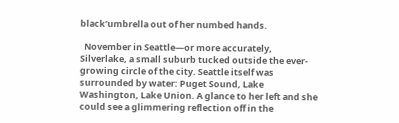black’umbrella out of her numbed hands.

  November in Seattle—or more accurately, Silverlake, a small suburb tucked outside the ever-growing circle of the city. Seattle itself was surrounded by water: Puget Sound, Lake Washington, Lake Union. A glance to her left and she could see a glimmering reflection off in the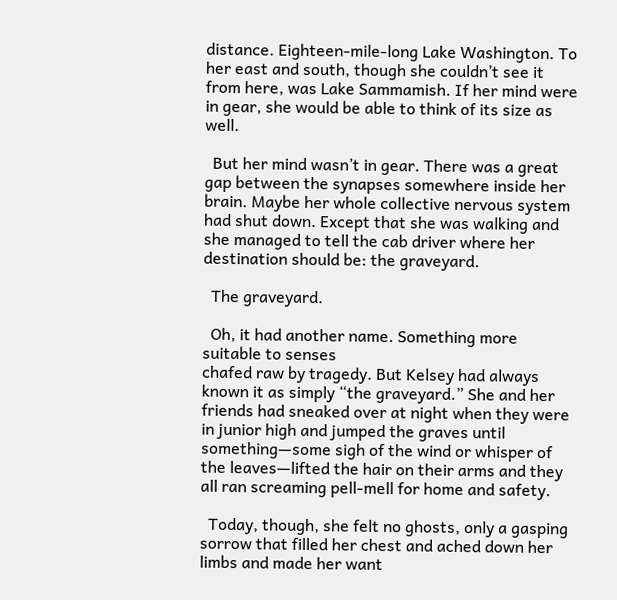distance. Eighteen-mile-long Lake Washington. To her east and south, though she couldn’t see it from here, was Lake Sammamish. If her mind were in gear, she would be able to think of its size as well.

  But her mind wasn’t in gear. There was a great gap between the synapses somewhere inside her brain. Maybe her whole collective nervous system had shut down. Except that she was walking and she managed to tell the cab driver where her destination should be: the graveyard.

  The graveyard.

  Oh, it had another name. Something more suitable to senses
chafed raw by tragedy. But Kelsey had always known it as simply “the graveyard.” She and her friends had sneaked over at night when they were in junior high and jumped the graves until something—some sigh of the wind or whisper of the leaves—lifted the hair on their arms and they all ran screaming pell-mell for home and safety.

  Today, though, she felt no ghosts, only a gasping sorrow that filled her chest and ached down her limbs and made her want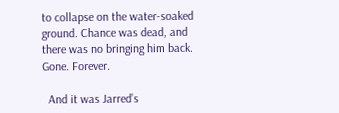to collapse on the water-soaked ground. Chance was dead, and there was no bringing him back. Gone. Forever.

  And it was Jarred’s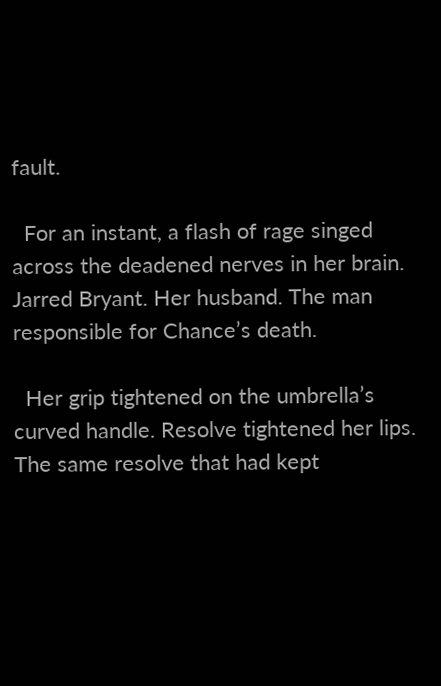fault.

  For an instant, a flash of rage singed across the deadened nerves in her brain. Jarred Bryant. Her husband. The man responsible for Chance’s death.

  Her grip tightened on the umbrella’s curved handle. Resolve tightened her lips. The same resolve that had kept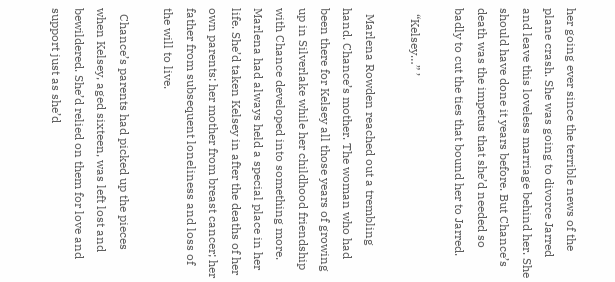her going ever since the terrible news of the plane crash. She was going to divorce Jarred and leave this loveless marriage behind her. She should have done it years before. But Chance’s death was the impetus that she’d needed so badly to cut the ties that bound her to Jarred.

  “Kelsey…” ’

  Marlena Rowden reached out a trembling hand. Chance’s mother. The woman who had been there for Kelsey all those years of growing up in Silverlake while her childhood friendship with Chance developed into something more. Marlena had always held a special place in her life. She’d taken Kelsey in after the deaths of her own parents: her mother from breast cancer; her father from subsequent loneliness and loss of the will to live.

  Chance’s parents had picked up the pieces when Kelsey, aged sixteen, was left lost and bewildered. She’d relied on them for love and support just as she’d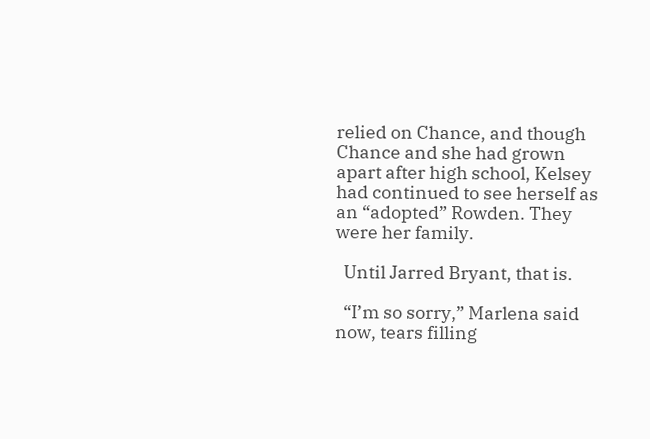relied on Chance, and though Chance and she had grown apart after high school, Kelsey had continued to see herself as an “adopted” Rowden. They were her family.

  Until Jarred Bryant, that is.

  “I’m so sorry,” Marlena said now, tears filling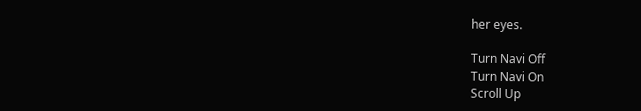her eyes.

Turn Navi Off
Turn Navi On
Scroll Up